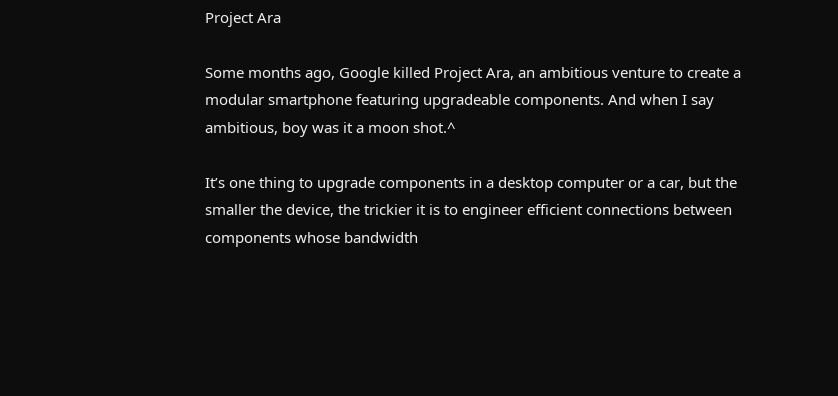Project Ara

Some months ago, Google killed Project Ara, an ambitious venture to create a modular smartphone featuring upgradeable components. And when I say ambitious, boy was it a moon shot.^

It’s one thing to upgrade components in a desktop computer or a car, but the smaller the device, the trickier it is to engineer efficient connections between components whose bandwidth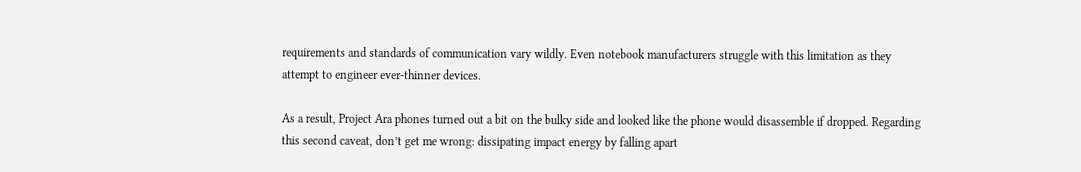requirements and standards of communication vary wildly. Even notebook manufacturers struggle with this limitation as they attempt to engineer ever-thinner devices.

As a result, Project Ara phones turned out a bit on the bulky side and looked like the phone would disassemble if dropped. Regarding this second caveat, don’t get me wrong: dissipating impact energy by falling apart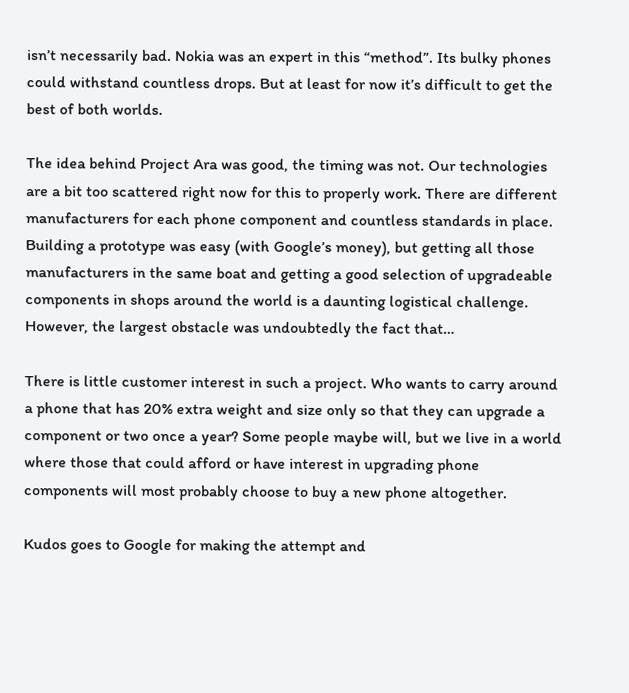isn’t necessarily bad. Nokia was an expert in this “method”. Its bulky phones could withstand countless drops. But at least for now it’s difficult to get the best of both worlds.

The idea behind Project Ara was good, the timing was not. Our technologies are a bit too scattered right now for this to properly work. There are different manufacturers for each phone component and countless standards in place. Building a prototype was easy (with Google’s money), but getting all those manufacturers in the same boat and getting a good selection of upgradeable components in shops around the world is a daunting logistical challenge. However, the largest obstacle was undoubtedly the fact that…

There is little customer interest in such a project. Who wants to carry around a phone that has 20% extra weight and size only so that they can upgrade a component or two once a year? Some people maybe will, but we live in a world where those that could afford or have interest in upgrading phone components will most probably choose to buy a new phone altogether.

Kudos goes to Google for making the attempt and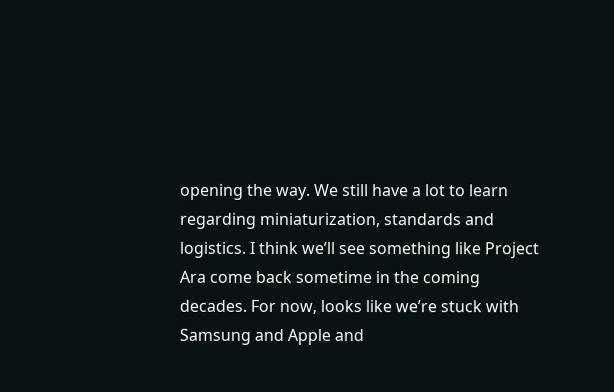opening the way. We still have a lot to learn regarding miniaturization, standards and logistics. I think we’ll see something like Project Ara come back sometime in the coming decades. For now, looks like we’re stuck with Samsung and Apple and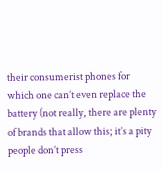their consumerist phones for which one can’t even replace the battery (not really, there are plenty of brands that allow this; it’s a pity people don’t press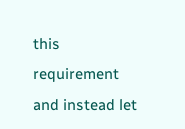this requirement and instead let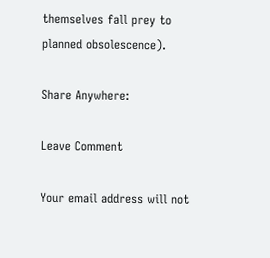themselves fall prey to planned obsolescence).

Share Anywhere:

Leave Comment

Your email address will not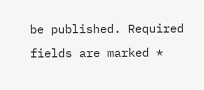be published. Required fields are marked *